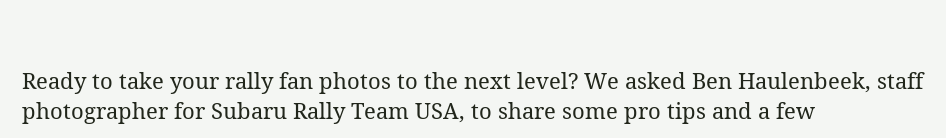Ready to take your rally fan photos to the next level? We asked Ben Haulenbeek, staff photographer for Subaru Rally Team USA, to share some pro tips and a few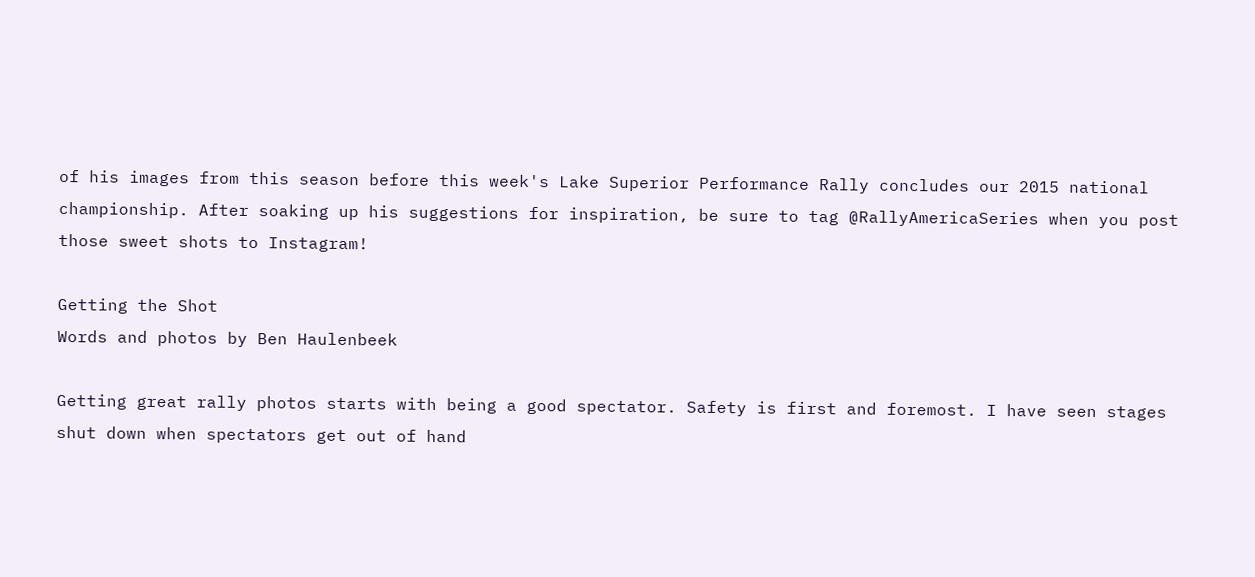of his images from this season before this week's Lake Superior Performance Rally concludes our 2015 national championship. After soaking up his suggestions for inspiration, be sure to tag @RallyAmericaSeries when you post those sweet shots to Instagram!

Getting the Shot
Words and photos by Ben Haulenbeek

Getting great rally photos starts with being a good spectator. Safety is first and foremost. I have seen stages shut down when spectators get out of hand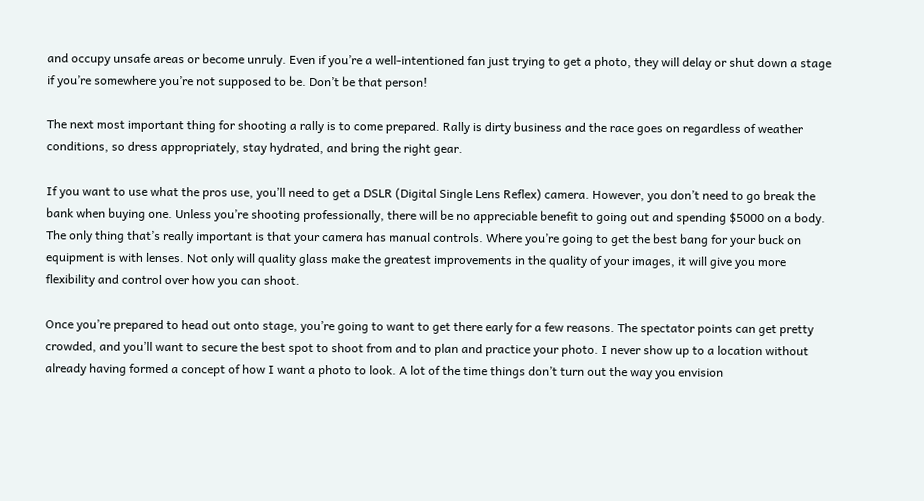and occupy unsafe areas or become unruly. Even if you’re a well-intentioned fan just trying to get a photo, they will delay or shut down a stage if you’re somewhere you’re not supposed to be. Don’t be that person!

The next most important thing for shooting a rally is to come prepared. Rally is dirty business and the race goes on regardless of weather conditions, so dress appropriately, stay hydrated, and bring the right gear.

If you want to use what the pros use, you’ll need to get a DSLR (Digital Single Lens Reflex) camera. However, you don’t need to go break the bank when buying one. Unless you’re shooting professionally, there will be no appreciable benefit to going out and spending $5000 on a body. The only thing that’s really important is that your camera has manual controls. Where you’re going to get the best bang for your buck on equipment is with lenses. Not only will quality glass make the greatest improvements in the quality of your images, it will give you more flexibility and control over how you can shoot.

Once you’re prepared to head out onto stage, you’re going to want to get there early for a few reasons. The spectator points can get pretty crowded, and you’ll want to secure the best spot to shoot from and to plan and practice your photo. I never show up to a location without already having formed a concept of how I want a photo to look. A lot of the time things don’t turn out the way you envision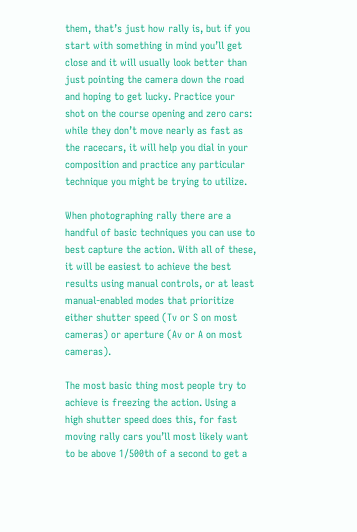them, that’s just how rally is, but if you start with something in mind you’ll get close and it will usually look better than just pointing the camera down the road and hoping to get lucky. Practice your shot on the course opening and zero cars: while they don’t move nearly as fast as the racecars, it will help you dial in your composition and practice any particular technique you might be trying to utilize.

When photographing rally there are a handful of basic techniques you can use to best capture the action. With all of these, it will be easiest to achieve the best results using manual controls, or at least manual-enabled modes that prioritize either shutter speed (Tv or S on most cameras) or aperture (Av or A on most cameras).

The most basic thing most people try to achieve is freezing the action. Using a high shutter speed does this, for fast moving rally cars you’ll most likely want to be above 1/500th of a second to get a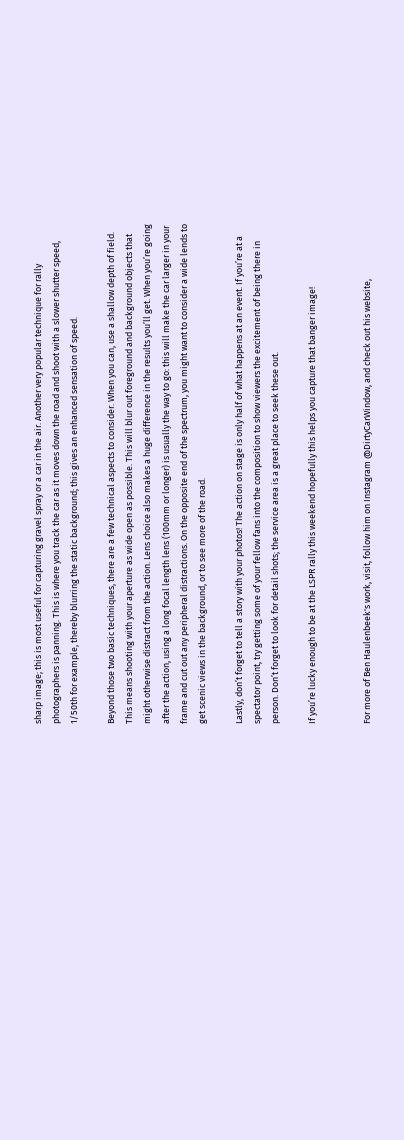sharp image; this is most useful for capturing gravel spray or a car in the air. Another very popular technique for rally photographers is panning. This is where you track the car as it moves down the road and shoot with a slower shutter speed, 1/50th for example, thereby blurring the static background; this gives an enhanced sensation of speed.

Beyond those two basic techniques, there are a few technical aspects to consider. When you can, use a shallow depth of field. This means shooting with your aperture as wide open as possible. This will blur out foreground and background objects that might otherwise distract from the action. Lens choice also makes a huge difference in the results you’ll get. When you’re going after the action, using a long focal length lens (100mm or longer) is usually the way to go: this will make the car larger in your frame and cut out any peripheral distractions. On the opposite end of the spectrum, you might want to consider a wide lends to get scenic views in the background, or to see more of the road.

Lastly, don’t forget to tell a story with your photos! The action on stage is only half of what happens at an event. If you’re at a spectator point, try getting some of your fellow fans into the composition to show viewers the excitement of being there in person. Don’t forget to look for detail shots; the service area is a great place to seek these out.

If you’re lucky enough to be at the LSPR rally this weekend hopefully this helps you capture that banger image!


For more of Ben Haulenbeek's work, visit, follow him on Instagram @DirtyCarWindow, and check out his website,